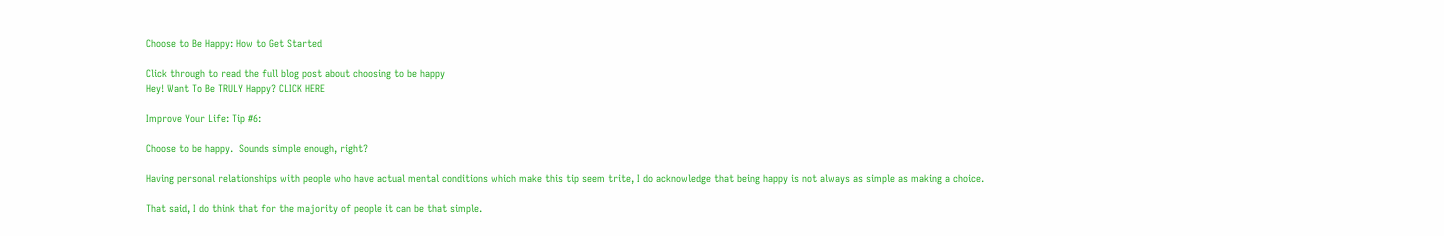Choose to Be Happy: How to Get Started

Click through to read the full blog post about choosing to be happy
Hey! Want To Be TRULY Happy? CLICK HERE

Improve Your Life: Tip #6:

Choose to be happy.  Sounds simple enough, right?

Having personal relationships with people who have actual mental conditions which make this tip seem trite, I do acknowledge that being happy is not always as simple as making a choice.

That said, I do think that for the majority of people it can be that simple.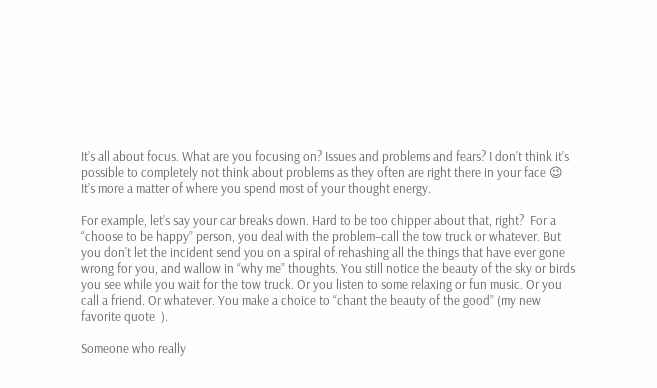It’s all about focus. What are you focusing on? Issues and problems and fears? I don’t think it’s possible to completely not think about problems as they often are right there in your face 😉  It’s more a matter of where you spend most of your thought energy.

For example, let’s say your car breaks down. Hard to be too chipper about that, right?  For a “choose to be happy” person, you deal with the problem–call the tow truck or whatever. But you don’t let the incident send you on a spiral of rehashing all the things that have ever gone wrong for you, and wallow in “why me” thoughts. You still notice the beauty of the sky or birds you see while you wait for the tow truck. Or you listen to some relaxing or fun music. Or you call a friend. Or whatever. You make a choice to “chant the beauty of the good” (my new favorite quote  ).

Someone who really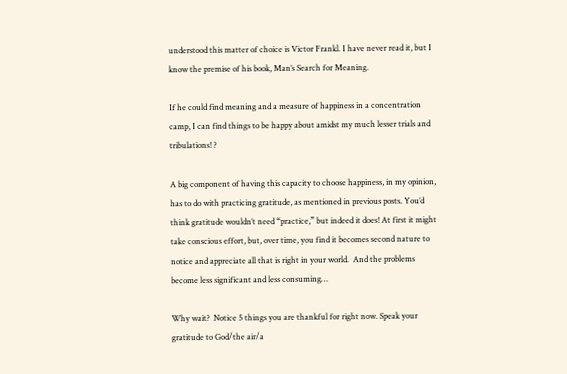understood this matter of choice is Victor Frankl. I have never read it, but I know the premise of his book, Man’s Search for Meaning.

If he could find meaning and a measure of happiness in a concentration camp, I can find things to be happy about amidst my much lesser trials and tribulations! ?

A big component of having this capacity to choose happiness, in my opinion, has to do with practicing gratitude, as mentioned in previous posts. You’d think gratitude wouldn’t need “practice,” but indeed it does! At first it might take conscious effort, but, over time, you find it becomes second nature to notice and appreciate all that is right in your world.  And the problems become less significant and less consuming…

Why wait?  Notice 5 things you are thankful for right now. Speak your gratitude to God/the air/a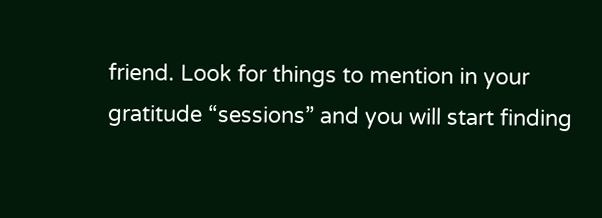friend. Look for things to mention in your gratitude “sessions” and you will start finding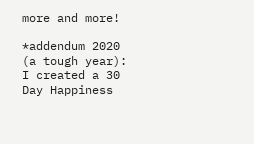more and more!

*addendum 2020 (a tough year): I created a 30 Day Happiness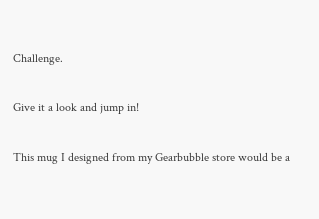Challenge.

Give it a look and jump in!

This mug I designed from my Gearbubble store would be a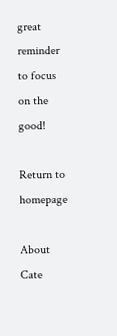great reminder to focus on the good!

Return to homepage

About Cate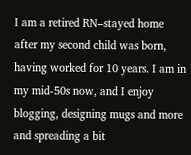I am a retired RN–stayed home after my second child was born, having worked for 10 years. I am in my mid-50s now, and I enjoy blogging, designing mugs and more and spreading a bit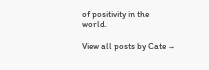of positivity in the world.

View all posts by Cate →